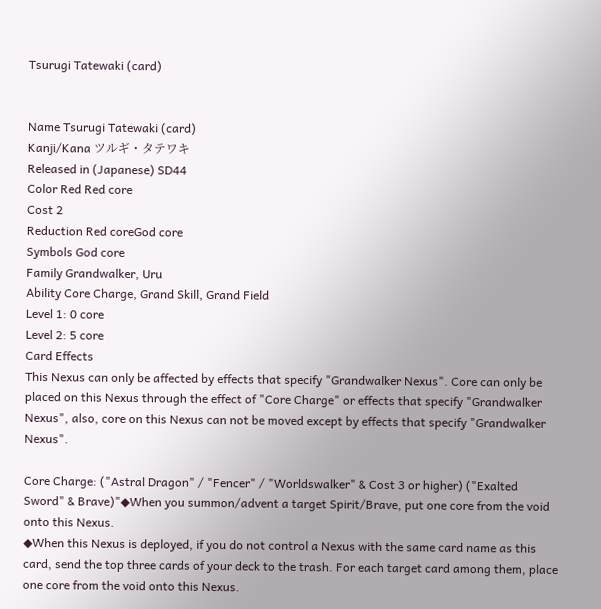Tsurugi Tatewaki (card)


Name Tsurugi Tatewaki (card)
Kanji/Kana ツルギ・タテワキ
Released in (Japanese) SD44
Color Red Red core
Cost 2
Reduction Red coreGod core
Symbols God core
Family Grandwalker, Uru
Ability Core Charge, Grand Skill, Grand Field
Level 1: 0 core
Level 2: 5 core
Card Effects
This Nexus can only be affected by effects that specify "Grandwalker Nexus". Core can only be placed on this Nexus through the effect of "Core Charge" or effects that specify "Grandwalker Nexus", also, core on this Nexus can not be moved except by effects that specify "Grandwalker Nexus".

Core Charge: ("Astral Dragon" / "Fencer" / "Worldswalker" & Cost 3 or higher) ("Exalted Sword" & Brave)"◆When you summon/advent a target Spirit/Brave, put one core from the void onto this Nexus.
◆When this Nexus is deployed, if you do not control a Nexus with the same card name as this card, send the top three cards of your deck to the trash. For each target card among them, place one core from the void onto this Nexus.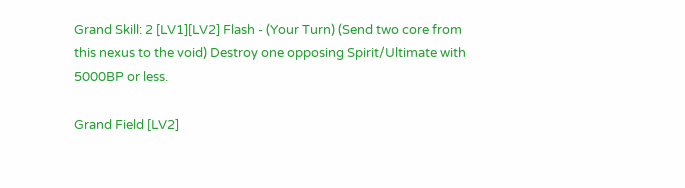Grand Skill: 2 [LV1][LV2] Flash - (Your Turn) (Send two core from this nexus to the void) Destroy one opposing Spirit/Ultimate with 5000BP or less.

Grand Field [LV2]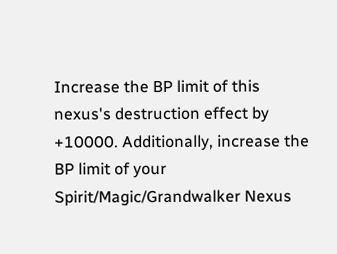Increase the BP limit of this nexus's destruction effect by +10000. Additionally, increase the BP limit of your Spirit/Magic/Grandwalker Nexus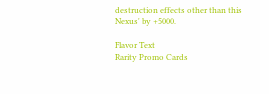destruction effects other than this Nexus' by +5000.

Flavor Text
Rarity Promo Cards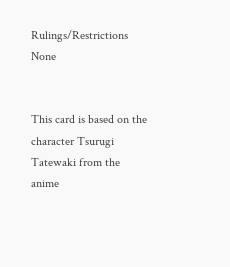Rulings/Restrictions None


This card is based on the character Tsurugi Tatewaki from the anime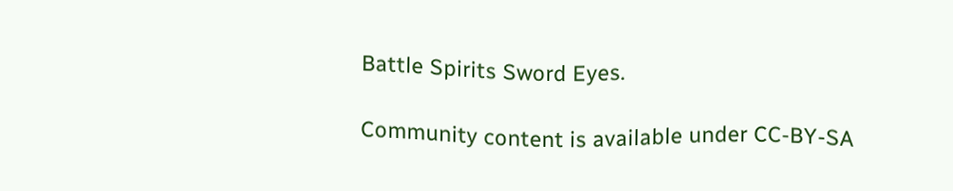Battle Spirits Sword Eyes.

Community content is available under CC-BY-SA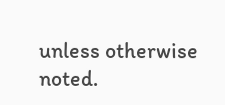unless otherwise noted.